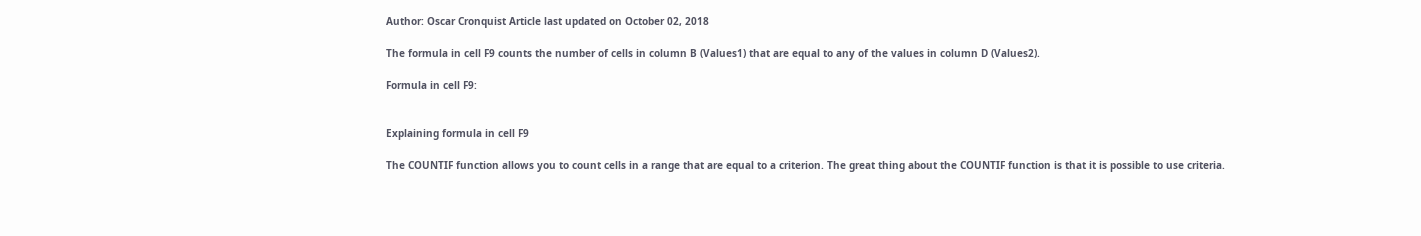Author: Oscar Cronquist Article last updated on October 02, 2018

The formula in cell F9 counts the number of cells in column B (Values1) that are equal to any of the values in column D (Values2).

Formula in cell F9:


Explaining formula in cell F9

The COUNTIF function allows you to count cells in a range that are equal to a criterion. The great thing about the COUNTIF function is that it is possible to use criteria.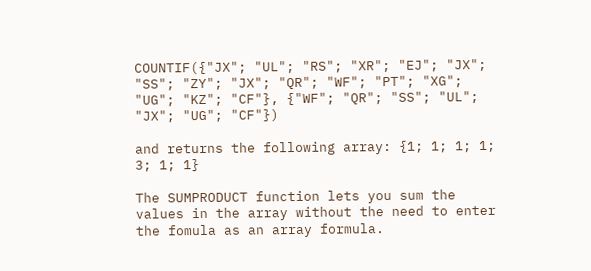COUNTIF({"JX"; "UL"; "RS"; "XR"; "EJ"; "JX"; "SS"; "ZY"; "JX"; "QR"; "WF"; "PT"; "XG"; "UG"; "KZ"; "CF"}, {"WF"; "QR"; "SS"; "UL"; "JX"; "UG"; "CF"})

and returns the following array: {1; 1; 1; 1; 3; 1; 1}

The SUMPRODUCT function lets you sum the values in the array without the need to enter the fomula as an array formula.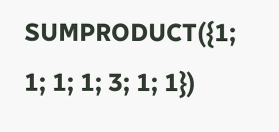SUMPRODUCT({1; 1; 1; 1; 3; 1; 1})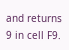and returns 9 in cell F9.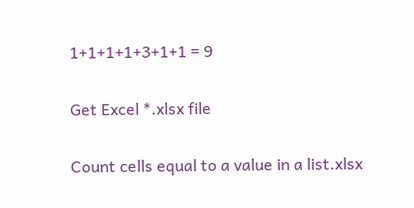1+1+1+1+3+1+1 = 9

Get Excel *.xlsx file

Count cells equal to a value in a list.xlsx